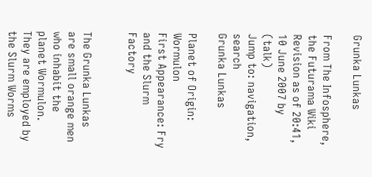Grunka Lunkas

From The Infosphere, the Futurama Wiki
Revision as of 20:41, 10 June 2007 by (talk)
Jump to: navigation, search
Grunka Lunkas

Planet of Origin: Wormulon
First Appearance: Fry and the Slurm Factory


The Grunka Lunkas are small orange men who inhabit the planet Wormulon. They are employed by the Slurm Worms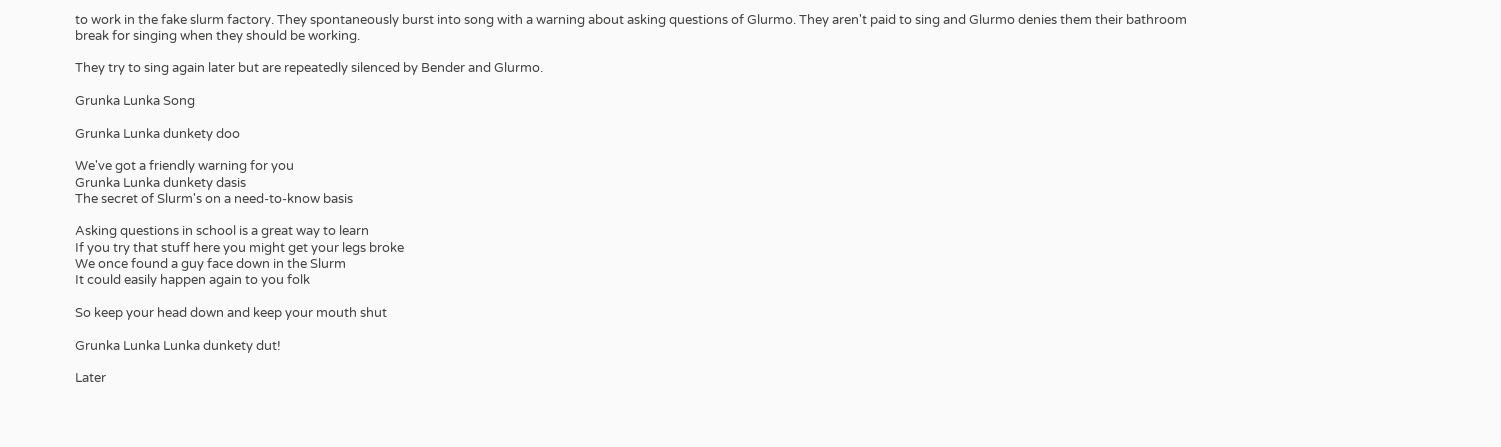to work in the fake slurm factory. They spontaneously burst into song with a warning about asking questions of Glurmo. They aren't paid to sing and Glurmo denies them their bathroom break for singing when they should be working.

They try to sing again later but are repeatedly silenced by Bender and Glurmo.

Grunka Lunka Song

Grunka Lunka dunkety doo

We've got a friendly warning for you
Grunka Lunka dunkety dasis
The secret of Slurm's on a need-to-know basis

Asking questions in school is a great way to learn
If you try that stuff here you might get your legs broke
We once found a guy face down in the Slurm
It could easily happen again to you folk

So keep your head down and keep your mouth shut

Grunka Lunka Lunka dunkety dut!

Later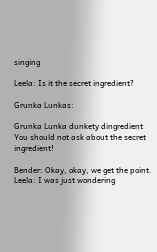singing

Leela: Is it the secret ingredient?

Grunka Lunkas:

Grunka Lunka dunkety dingredient
You should not ask about the secret ingredient!

Bender: Okay, okay, we get the point.
Leela: I was just wondering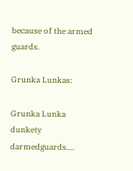because of the armed guards.

Grunka Lunkas:

Grunka Lunka dunkety darmedguards....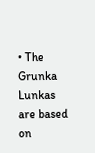• The Grunka Lunkas are based on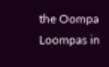the Oompa Loompas in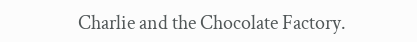Charlie and the Chocolate Factory.